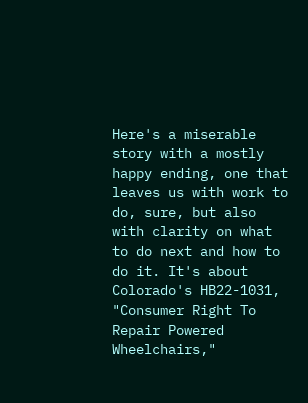Here's a miserable story with a mostly happy ending, one that leaves us with work to do, sure, but also with clarity on what to do next and how to do it. It's about Colorado's HB22-1031, "Consumer Right To Repair Powered Wheelchairs,"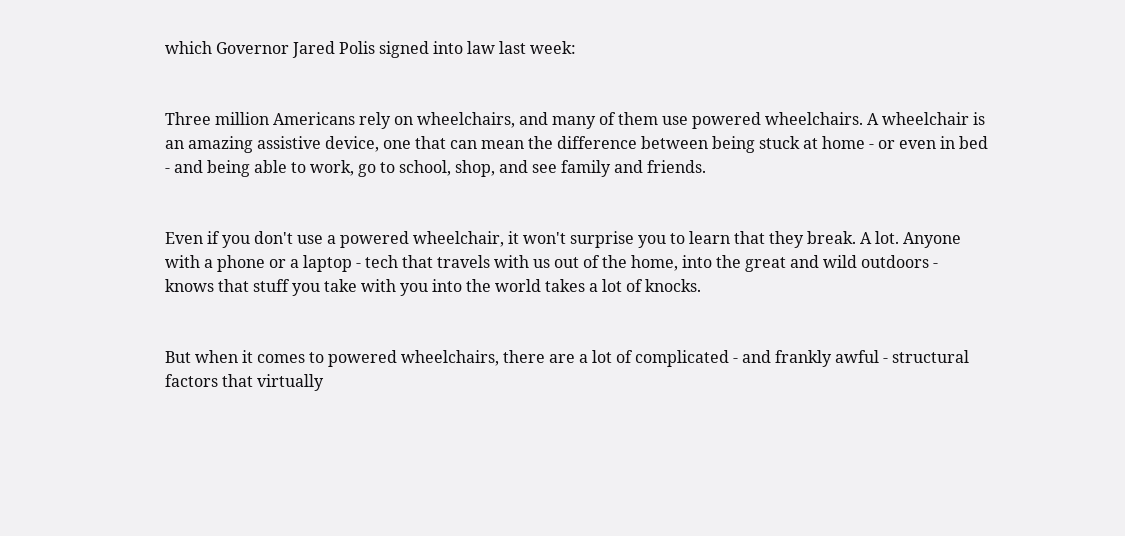which Governor Jared Polis signed into law last week:


Three million Americans rely on wheelchairs, and many of them use powered wheelchairs. A wheelchair is an amazing assistive device, one that can mean the difference between being stuck at home - or even in bed - and being able to work, go to school, shop, and see family and friends.


Even if you don't use a powered wheelchair, it won't surprise you to learn that they break. A lot. Anyone with a phone or a laptop - tech that travels with us out of the home, into the great and wild outdoors - knows that stuff you take with you into the world takes a lot of knocks.


But when it comes to powered wheelchairs, there are a lot of complicated - and frankly awful - structural factors that virtually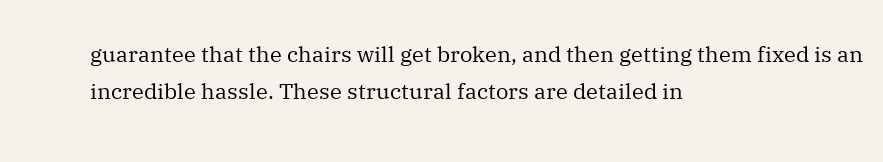guarantee that the chairs will get broken, and then getting them fixed is an incredible hassle. These structural factors are detailed in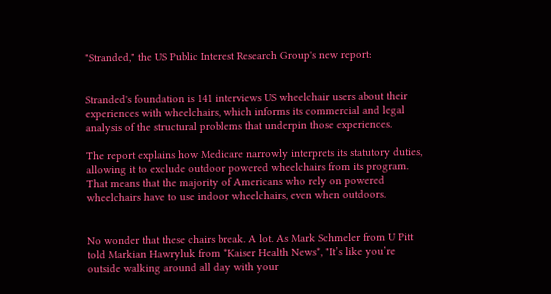"Stranded," the US Public Interest Research Group's new report:


Stranded's foundation is 141 interviews US wheelchair users about their experiences with wheelchairs, which informs its commercial and legal analysis of the structural problems that underpin those experiences.

The report explains how Medicare narrowly interprets its statutory duties, allowing it to exclude outdoor powered wheelchairs from its program. That means that the majority of Americans who rely on powered wheelchairs have to use indoor wheelchairs, even when outdoors.


No wonder that these chairs break. A lot. As Mark Schmeler from U Pitt told Markian Hawryluk from *Kaiser Health News*, "It’s like you’re outside walking around all day with your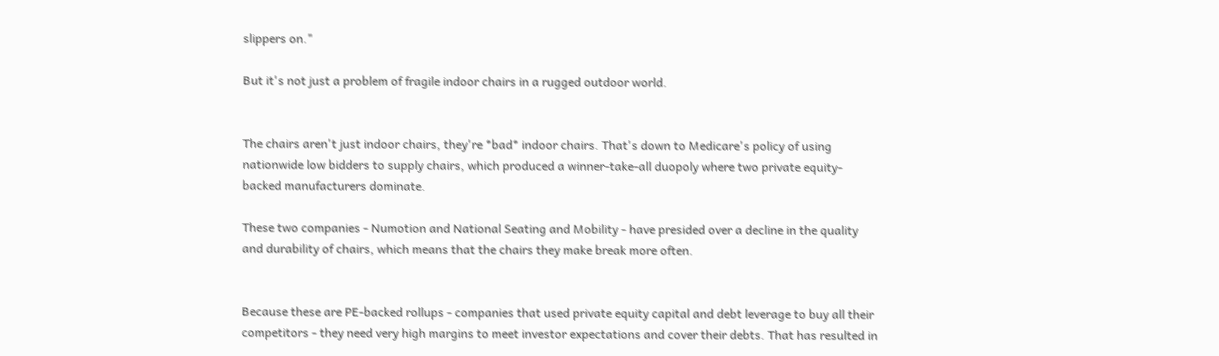slippers on."

But it's not just a problem of fragile indoor chairs in a rugged outdoor world.


The chairs aren't just indoor chairs, they're *bad* indoor chairs. That's down to Medicare's policy of using nationwide low bidders to supply chairs, which produced a winner-take-all duopoly where two private equity-backed manufacturers dominate.

These two companies - Numotion and National Seating and Mobility - have presided over a decline in the quality and durability of chairs, which means that the chairs they make break more often.


Because these are PE-backed rollups - companies that used private equity capital and debt leverage to buy all their competitors - they need very high margins to meet investor expectations and cover their debts. That has resulted in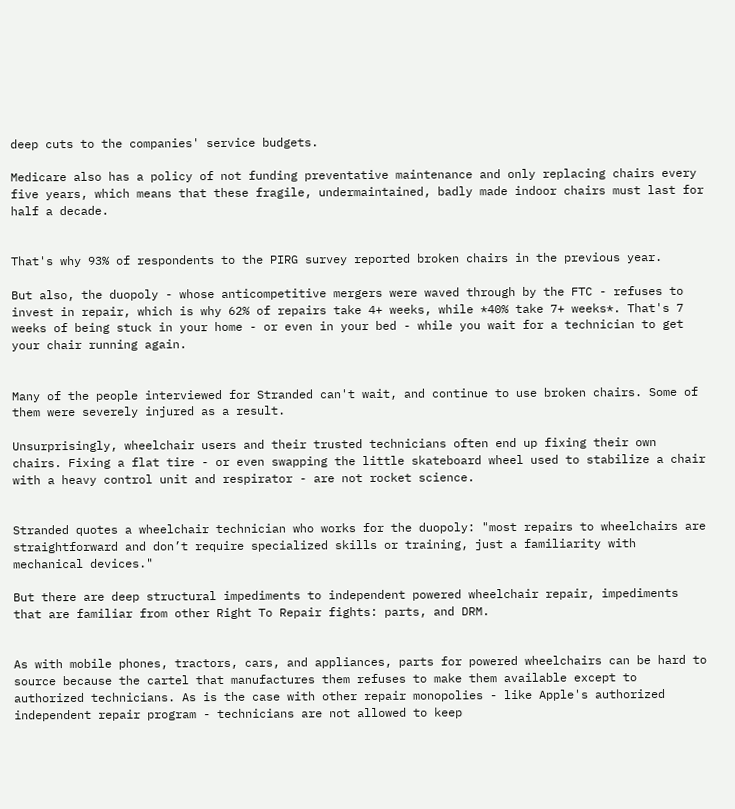deep cuts to the companies' service budgets.

Medicare also has a policy of not funding preventative maintenance and only replacing chairs every five years, which means that these fragile, undermaintained, badly made indoor chairs must last for half a decade.


That's why 93% of respondents to the PIRG survey reported broken chairs in the previous year.

But also, the duopoly - whose anticompetitive mergers were waved through by the FTC - refuses to invest in repair, which is why 62% of repairs take 4+ weeks, while *40% take 7+ weeks*. That's 7 weeks of being stuck in your home - or even in your bed - while you wait for a technician to get your chair running again.


Many of the people interviewed for Stranded can't wait, and continue to use broken chairs. Some of them were severely injured as a result.

Unsurprisingly, wheelchair users and their trusted technicians often end up fixing their own chairs. Fixing a flat tire - or even swapping the little skateboard wheel used to stabilize a chair with a heavy control unit and respirator - are not rocket science.


Stranded quotes a wheelchair technician who works for the duopoly: "most repairs to wheelchairs are straightforward and don’t require specialized skills or training, just a familiarity with mechanical devices."

But there are deep structural impediments to independent powered wheelchair repair, impediments that are familiar from other Right To Repair fights: parts, and DRM.


As with mobile phones, tractors, cars, and appliances, parts for powered wheelchairs can be hard to source because the cartel that manufactures them refuses to make them available except to authorized technicians. As is the case with other repair monopolies - like Apple's authorized independent repair program - technicians are not allowed to keep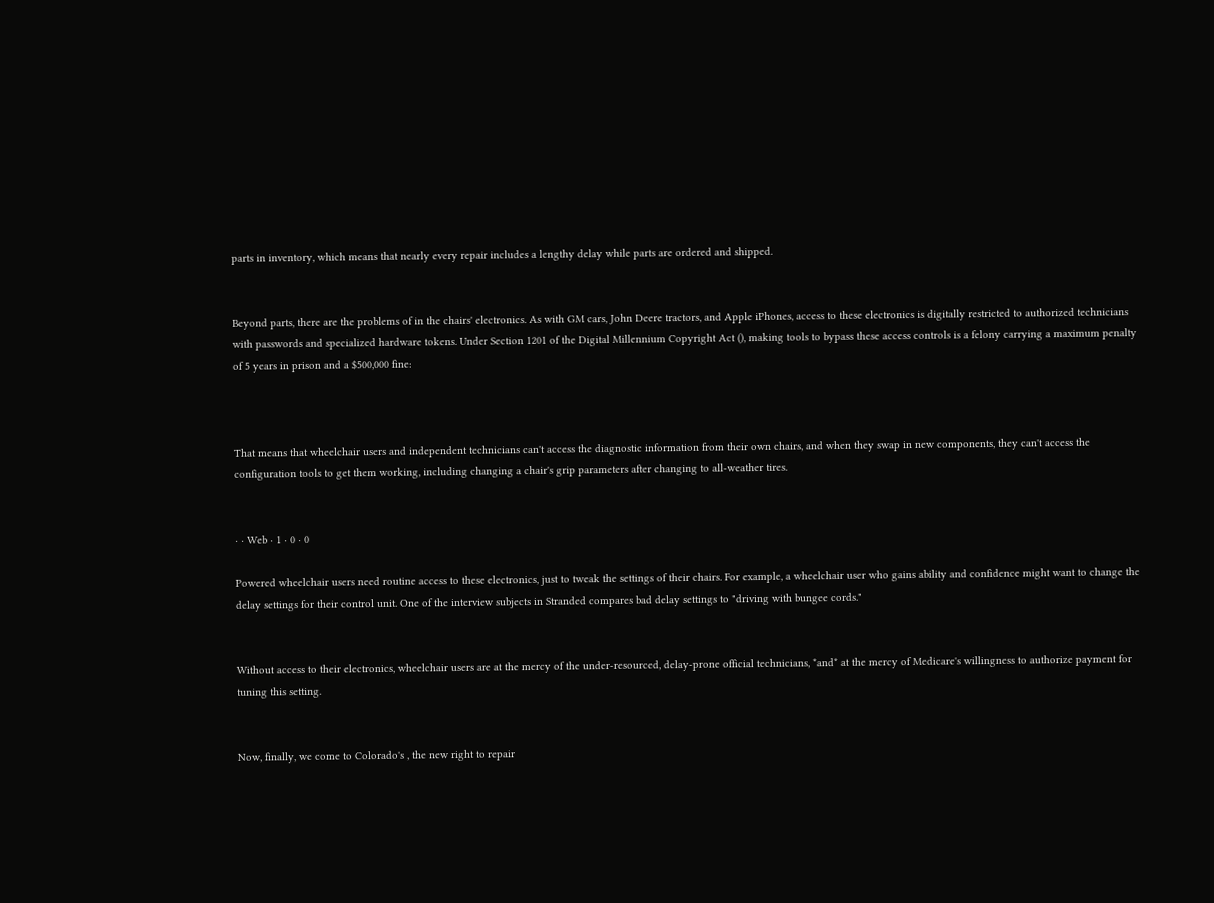parts in inventory, which means that nearly every repair includes a lengthy delay while parts are ordered and shipped.


Beyond parts, there are the problems of in the chairs' electronics. As with GM cars, John Deere tractors, and Apple iPhones, access to these electronics is digitally restricted to authorized technicians with passwords and specialized hardware tokens. Under Section 1201 of the Digital Millennium Copyright Act (), making tools to bypass these access controls is a felony carrying a maximum penalty of 5 years in prison and a $500,000 fine:



That means that wheelchair users and independent technicians can't access the diagnostic information from their own chairs, and when they swap in new components, they can't access the configuration tools to get them working, including changing a chair's grip parameters after changing to all-weather tires.


· · Web · 1 · 0 · 0

Powered wheelchair users need routine access to these electronics, just to tweak the settings of their chairs. For example, a wheelchair user who gains ability and confidence might want to change the delay settings for their control unit. One of the interview subjects in Stranded compares bad delay settings to "driving with bungee cords."


Without access to their electronics, wheelchair users are at the mercy of the under-resourced, delay-prone official technicians, *and* at the mercy of Medicare's willingness to authorize payment for tuning this setting.


Now, finally, we come to Colorado's , the new right to repair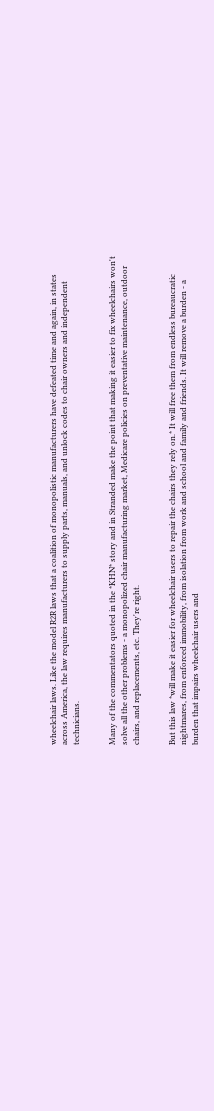wheelchair laws. Like the model R2R laws that a coalition of monopolistic manufacturers have defeated time and again, in states across America, the law requires manufacturers to supply parts, manuals, and unlock codes to chair owners and independent technicians.


Many of the commentators quoted in the *KHN* story and in Stranded make the point that making it easier to fix wheelchairs won't solve all the other problems - a monopolized chair manufacturing market, Medicare policies on preventative maintenance, outdoor chairs, and replacements, etc. They're right.


But this law *will make it easier for wheelchair users to repair the chairs they rely on.* It will free them from endless bureaucratic nightmares, from enforced immobility, from isolation from work and school and family and friends. It will remove a burden - a burden that impairs wheelchair users and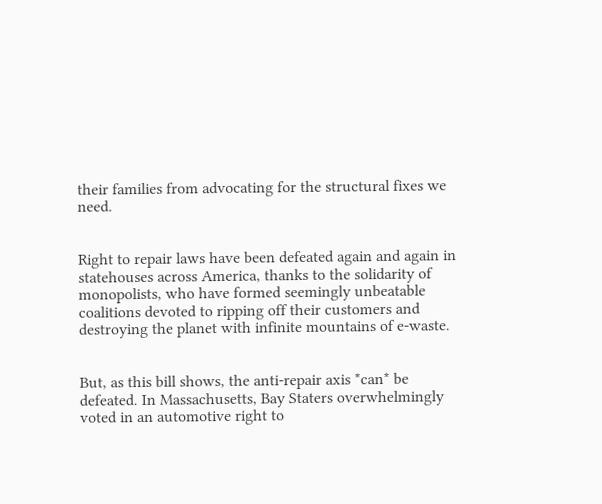their families from advocating for the structural fixes we need.


Right to repair laws have been defeated again and again in statehouses across America, thanks to the solidarity of monopolists, who have formed seemingly unbeatable coalitions devoted to ripping off their customers and destroying the planet with infinite mountains of e-waste.


But, as this bill shows, the anti-repair axis *can* be defeated. In Massachusetts, Bay Staters overwhelmingly voted in an automotive right to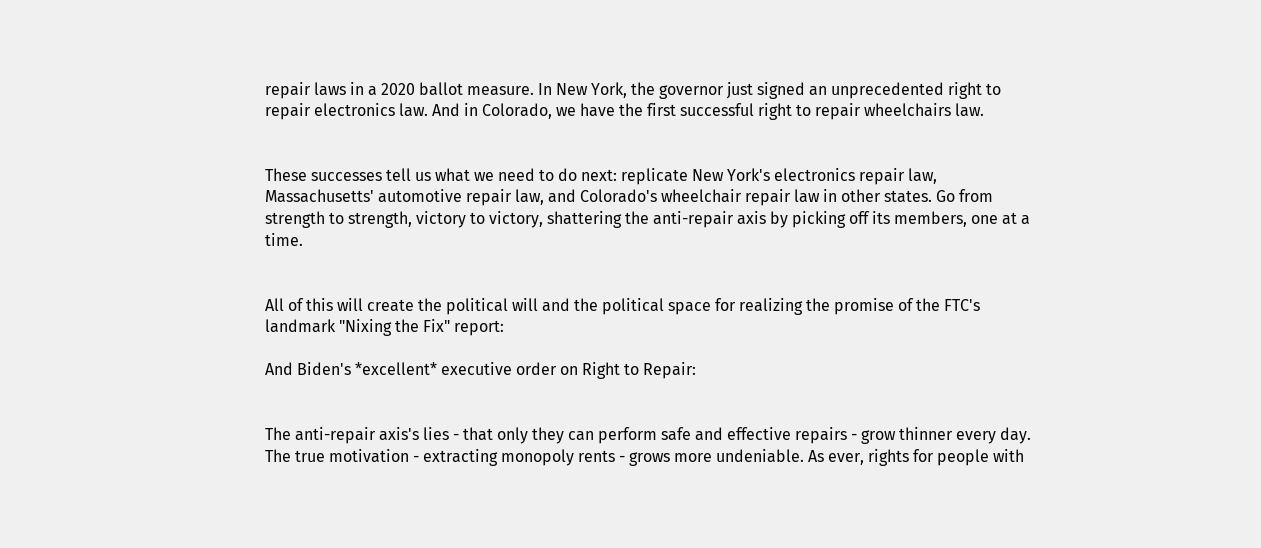repair laws in a 2020 ballot measure. In New York, the governor just signed an unprecedented right to repair electronics law. And in Colorado, we have the first successful right to repair wheelchairs law.


These successes tell us what we need to do next: replicate New York's electronics repair law, Massachusetts' automotive repair law, and Colorado's wheelchair repair law in other states. Go from strength to strength, victory to victory, shattering the anti-repair axis by picking off its members, one at a time.


All of this will create the political will and the political space for realizing the promise of the FTC's landmark "Nixing the Fix" report:

And Biden's *excellent* executive order on Right to Repair:


The anti-repair axis's lies - that only they can perform safe and effective repairs - grow thinner every day. The true motivation - extracting monopoly rents - grows more undeniable. As ever, rights for people with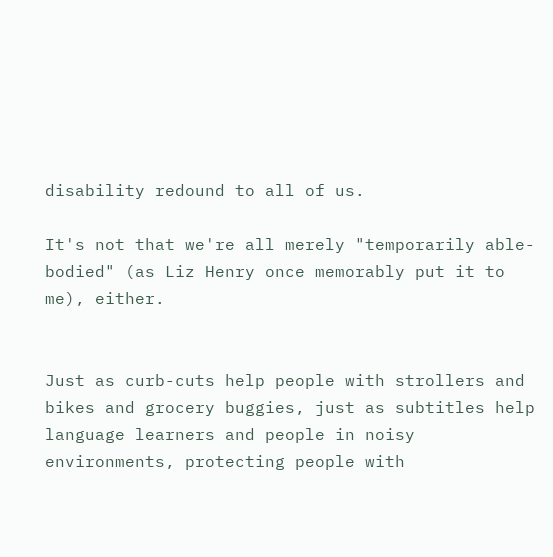disability redound to all of us.

It's not that we're all merely "temporarily able-bodied" (as Liz Henry once memorably put it to me), either.


Just as curb-cuts help people with strollers and bikes and grocery buggies, just as subtitles help language learners and people in noisy environments, protecting people with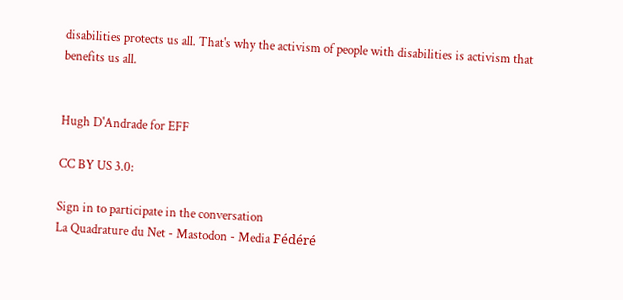disabilities protects us all. That's why the activism of people with disabilities is activism that benefits us all.


Hugh D'Andrade for EFF

CC BY US 3.0:

Sign in to participate in the conversation
La Quadrature du Net - Mastodon - Media Fédéré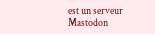est un serveur Mastodon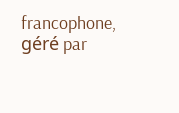francophone, géré par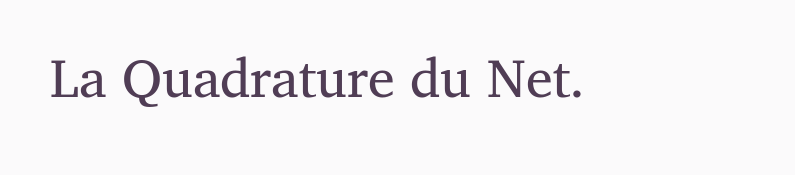La Quadrature du Net.